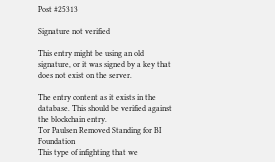Post #25313

Signature not verified

This entry might be using an old signature, or it was signed by a key that does not exist on the server.

The entry content as it exists in the database. This should be verified against the blockchain entry.
Tor Paulsen Removed Standing for BI Foundation
This type of infighting that we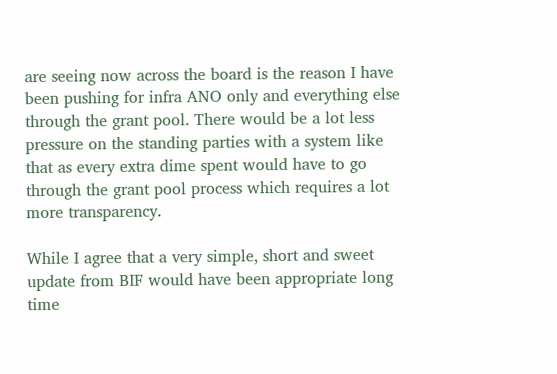are seeing now across the board is the reason I have been pushing for infra ANO only and everything else through the grant pool. There would be a lot less pressure on the standing parties with a system like that as every extra dime spent would have to go through the grant pool process which requires a lot more transparency.

While I agree that a very simple, short and sweet update from BIF would have been appropriate long time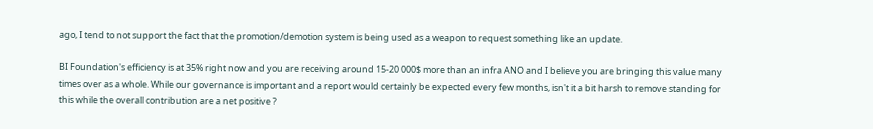ago, I tend to not support the fact that the promotion/demotion system is being used as a weapon to request something like an update.

BI Foundation's efficiency is at 35% right now and you are receiving around 15-20 000$ more than an infra ANO and I believe you are bringing this value many times over as a whole. While our governance is important and a report would certainly be expected every few months, isn't it a bit harsh to remove standing for this while the overall contribution are a net positive ?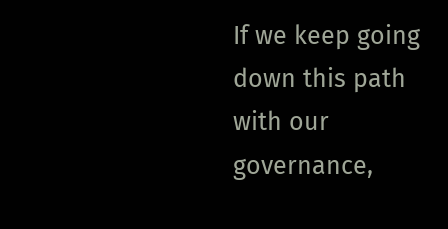If we keep going down this path with our governance,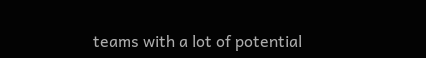teams with a lot of potential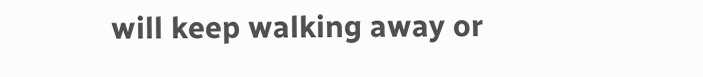will keep walking away or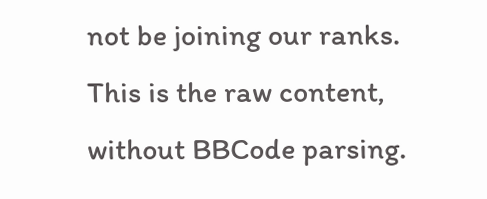not be joining our ranks.
This is the raw content, without BBCode parsing.